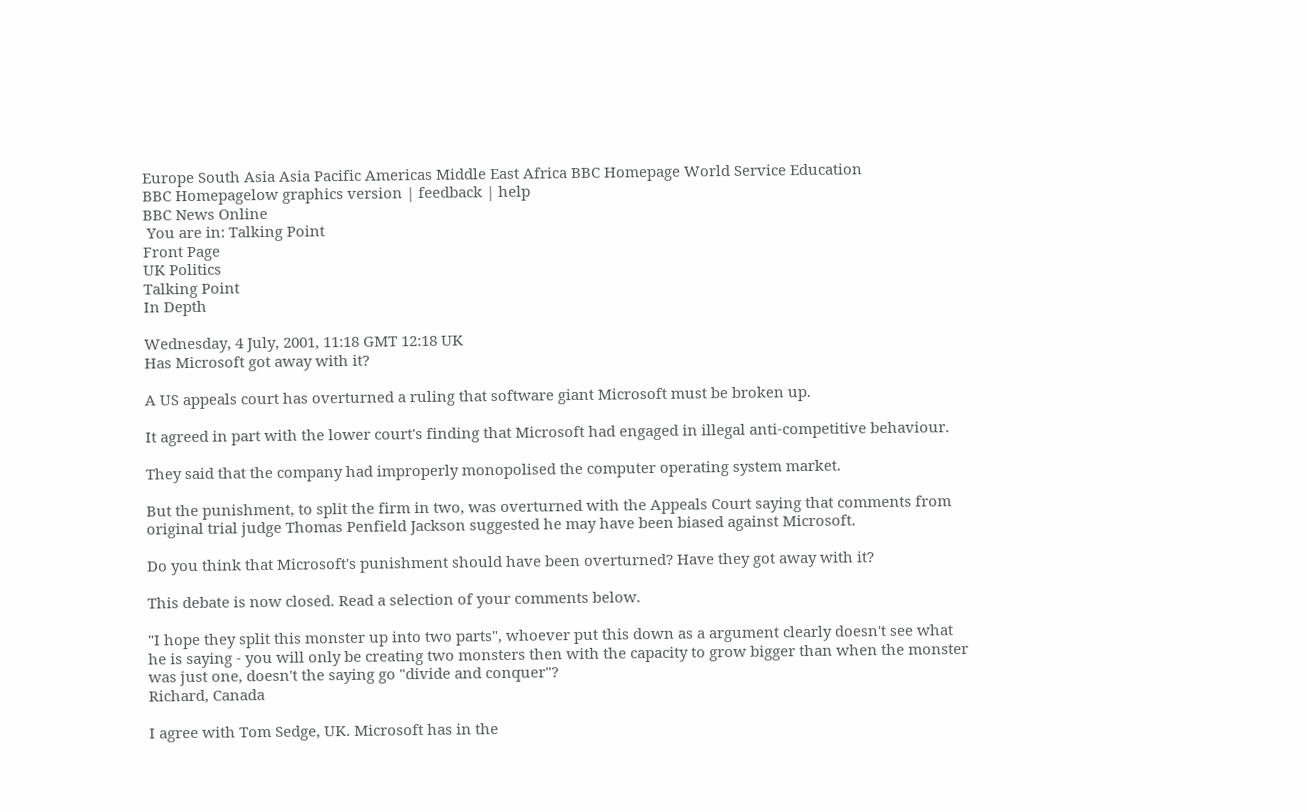Europe South Asia Asia Pacific Americas Middle East Africa BBC Homepage World Service Education
BBC Homepagelow graphics version | feedback | help
BBC News Online
 You are in: Talking Point
Front Page
UK Politics
Talking Point
In Depth

Wednesday, 4 July, 2001, 11:18 GMT 12:18 UK
Has Microsoft got away with it?

A US appeals court has overturned a ruling that software giant Microsoft must be broken up.

It agreed in part with the lower court's finding that Microsoft had engaged in illegal anti-competitive behaviour.

They said that the company had improperly monopolised the computer operating system market.

But the punishment, to split the firm in two, was overturned with the Appeals Court saying that comments from original trial judge Thomas Penfield Jackson suggested he may have been biased against Microsoft.

Do you think that Microsoft's punishment should have been overturned? Have they got away with it?

This debate is now closed. Read a selection of your comments below.

"I hope they split this monster up into two parts", whoever put this down as a argument clearly doesn't see what he is saying - you will only be creating two monsters then with the capacity to grow bigger than when the monster was just one, doesn't the saying go "divide and conquer"?
Richard, Canada

I agree with Tom Sedge, UK. Microsoft has in the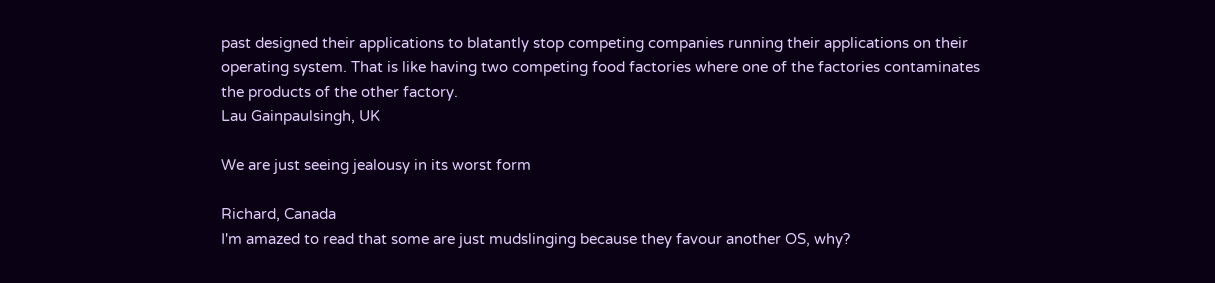past designed their applications to blatantly stop competing companies running their applications on their operating system. That is like having two competing food factories where one of the factories contaminates the products of the other factory.
Lau Gainpaulsingh, UK

We are just seeing jealousy in its worst form

Richard, Canada
I'm amazed to read that some are just mudslinging because they favour another OS, why?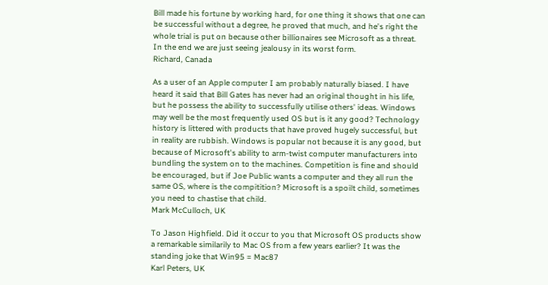Bill made his fortune by working hard, for one thing it shows that one can be successful without a degree, he proved that much, and he's right the whole trial is put on because other billionaires see Microsoft as a threat. In the end we are just seeing jealousy in its worst form.
Richard, Canada

As a user of an Apple computer I am probably naturally biased. I have heard it said that Bill Gates has never had an original thought in his life, but he possess the ability to successfully utilise others' ideas. Windows may well be the most frequently used OS but is it any good? Technology history is littered with products that have proved hugely successful, but in reality are rubbish. Windows is popular not because it is any good, but because of Microsoft's ability to arm-twist computer manufacturers into bundling the system on to the machines. Competition is fine and should be encouraged, but if Joe Public wants a computer and they all run the same OS, where is the compitition? Microsoft is a spoilt child, sometimes you need to chastise that child.
Mark McCulloch, UK

To Jason Highfield. Did it occur to you that Microsoft OS products show a remarkable similarily to Mac OS from a few years earlier? It was the standing joke that Win95 = Mac87
Karl Peters, UK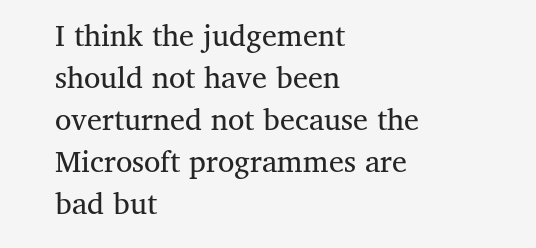I think the judgement should not have been overturned not because the Microsoft programmes are bad but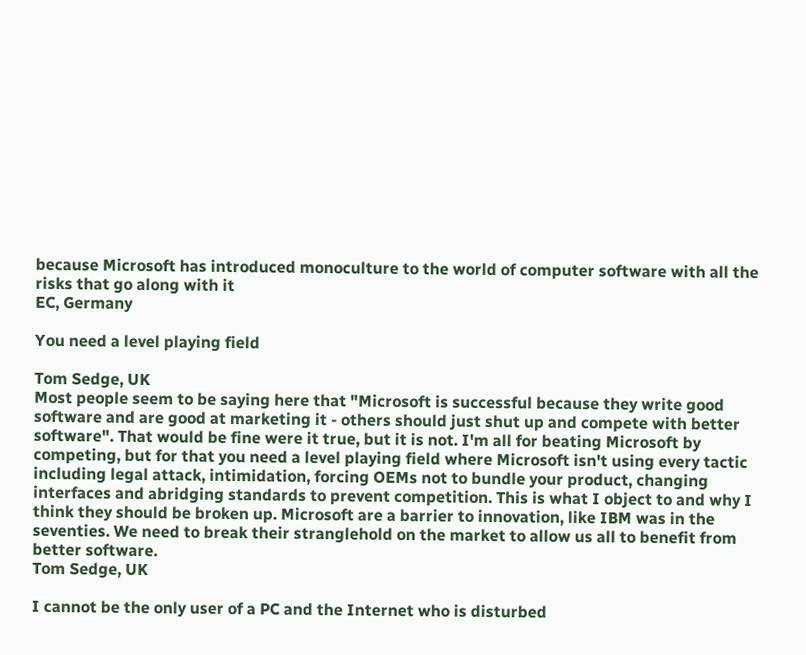because Microsoft has introduced monoculture to the world of computer software with all the risks that go along with it
EC, Germany

You need a level playing field

Tom Sedge, UK
Most people seem to be saying here that "Microsoft is successful because they write good software and are good at marketing it - others should just shut up and compete with better software". That would be fine were it true, but it is not. I'm all for beating Microsoft by competing, but for that you need a level playing field where Microsoft isn't using every tactic including legal attack, intimidation, forcing OEMs not to bundle your product, changing interfaces and abridging standards to prevent competition. This is what I object to and why I think they should be broken up. Microsoft are a barrier to innovation, like IBM was in the seventies. We need to break their stranglehold on the market to allow us all to benefit from better software.
Tom Sedge, UK

I cannot be the only user of a PC and the Internet who is disturbed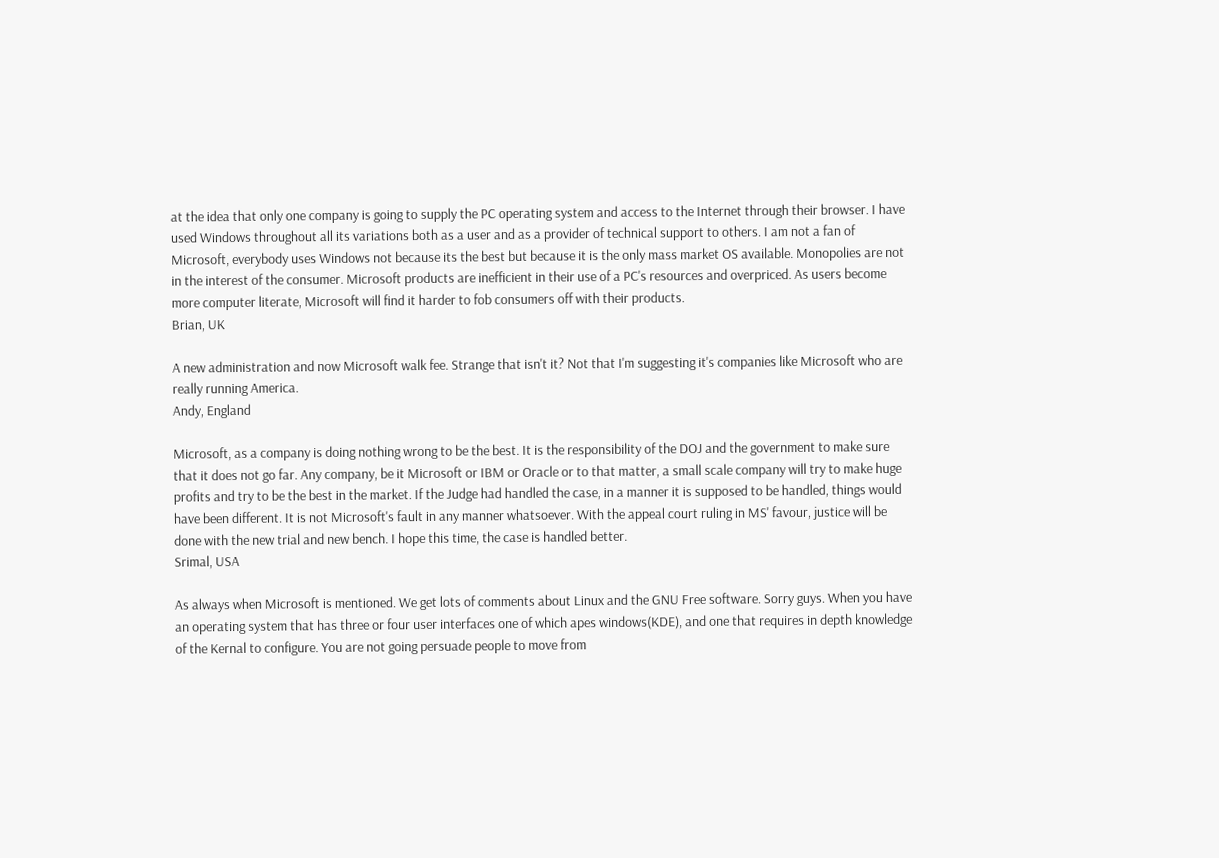at the idea that only one company is going to supply the PC operating system and access to the Internet through their browser. I have used Windows throughout all its variations both as a user and as a provider of technical support to others. I am not a fan of Microsoft, everybody uses Windows not because its the best but because it is the only mass market OS available. Monopolies are not in the interest of the consumer. Microsoft products are inefficient in their use of a PC's resources and overpriced. As users become more computer literate, Microsoft will find it harder to fob consumers off with their products.
Brian, UK

A new administration and now Microsoft walk fee. Strange that isn't it? Not that I'm suggesting it's companies like Microsoft who are really running America.
Andy, England

Microsoft, as a company is doing nothing wrong to be the best. It is the responsibility of the DOJ and the government to make sure that it does not go far. Any company, be it Microsoft or IBM or Oracle or to that matter, a small scale company will try to make huge profits and try to be the best in the market. If the Judge had handled the case, in a manner it is supposed to be handled, things would have been different. It is not Microsoft's fault in any manner whatsoever. With the appeal court ruling in MS' favour, justice will be done with the new trial and new bench. I hope this time, the case is handled better.
Srimal, USA

As always when Microsoft is mentioned. We get lots of comments about Linux and the GNU Free software. Sorry guys. When you have an operating system that has three or four user interfaces one of which apes windows(KDE), and one that requires in depth knowledge of the Kernal to configure. You are not going persuade people to move from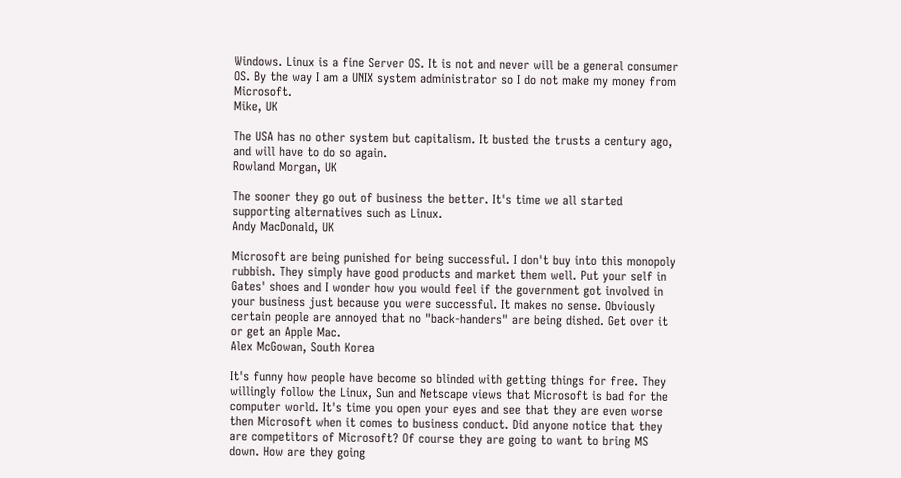Windows. Linux is a fine Server OS. It is not and never will be a general consumer OS. By the way I am a UNIX system administrator so I do not make my money from Microsoft.
Mike, UK

The USA has no other system but capitalism. It busted the trusts a century ago, and will have to do so again.
Rowland Morgan, UK

The sooner they go out of business the better. It's time we all started supporting alternatives such as Linux.
Andy MacDonald, UK

Microsoft are being punished for being successful. I don't buy into this monopoly rubbish. They simply have good products and market them well. Put your self in Gates' shoes and I wonder how you would feel if the government got involved in your business just because you were successful. It makes no sense. Obviously certain people are annoyed that no "back-handers" are being dished. Get over it or get an Apple Mac.
Alex McGowan, South Korea

It's funny how people have become so blinded with getting things for free. They willingly follow the Linux, Sun and Netscape views that Microsoft is bad for the computer world. It's time you open your eyes and see that they are even worse then Microsoft when it comes to business conduct. Did anyone notice that they are competitors of Microsoft? Of course they are going to want to bring MS down. How are they going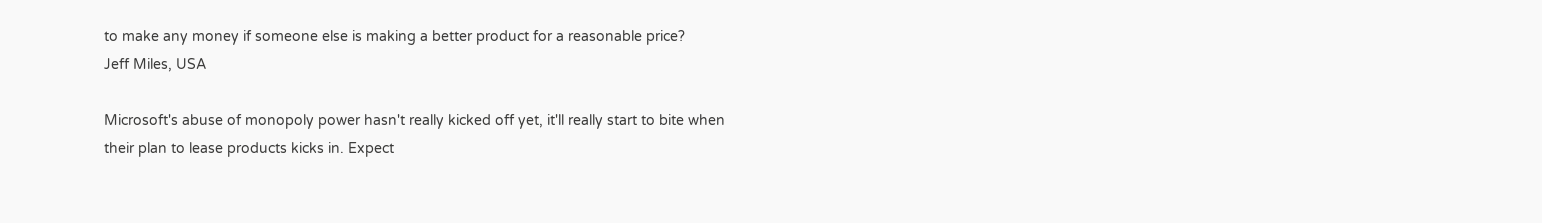to make any money if someone else is making a better product for a reasonable price?
Jeff Miles, USA

Microsoft's abuse of monopoly power hasn't really kicked off yet, it'll really start to bite when their plan to lease products kicks in. Expect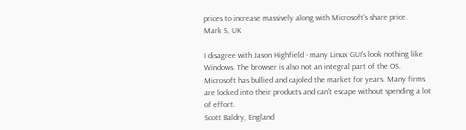prices to increase massively along with Microsoft's share price.
Mark S, UK

I disagree with Jason Highfield - many Linux GUI's look nothing like Windows. The browser is also not an integral part of the OS. Microsoft has bullied and cajoled the market for years. Many firms are locked into their products and can't escape without spending a lot of effort.
Scott Baldry, England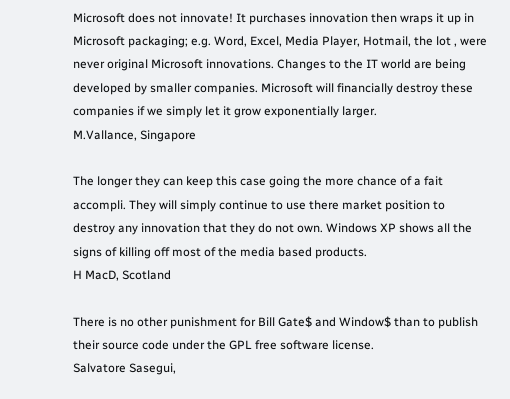Microsoft does not innovate! It purchases innovation then wraps it up in Microsoft packaging; e.g. Word, Excel, Media Player, Hotmail, the lot , were never original Microsoft innovations. Changes to the IT world are being developed by smaller companies. Microsoft will financially destroy these companies if we simply let it grow exponentially larger.
M.Vallance, Singapore

The longer they can keep this case going the more chance of a fait accompli. They will simply continue to use there market position to destroy any innovation that they do not own. Windows XP shows all the signs of killing off most of the media based products.
H MacD, Scotland

There is no other punishment for Bill Gate$ and Window$ than to publish their source code under the GPL free software license.
Salvatore Sasegui,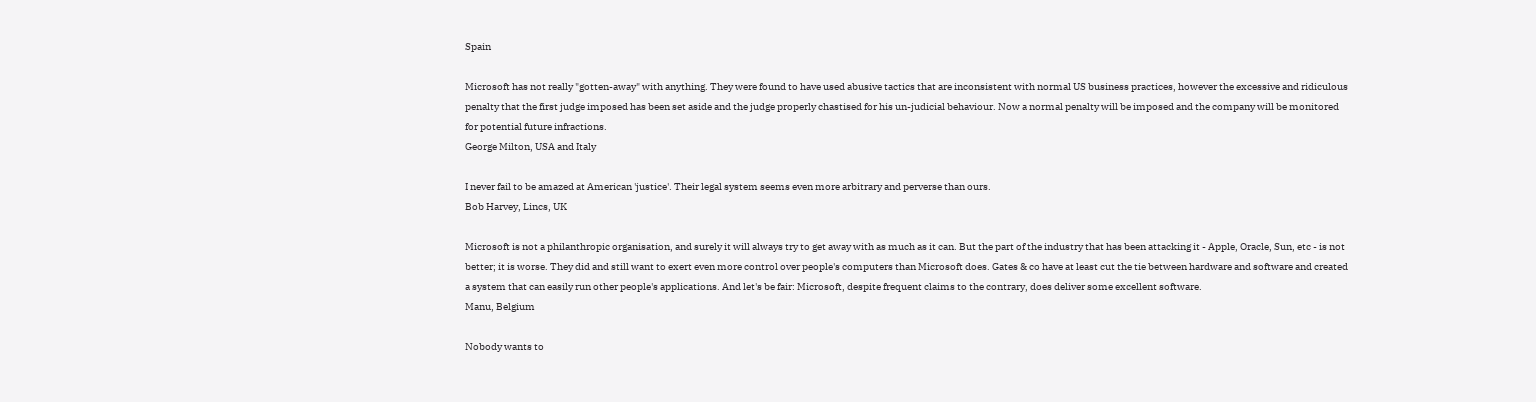Spain

Microsoft has not really "gotten-away" with anything. They were found to have used abusive tactics that are inconsistent with normal US business practices, however the excessive and ridiculous penalty that the first judge imposed has been set aside and the judge properly chastised for his un-judicial behaviour. Now a normal penalty will be imposed and the company will be monitored for potential future infractions.
George Milton, USA and Italy

I never fail to be amazed at American 'justice'. Their legal system seems even more arbitrary and perverse than ours.
Bob Harvey, Lincs, UK

Microsoft is not a philanthropic organisation, and surely it will always try to get away with as much as it can. But the part of the industry that has been attacking it - Apple, Oracle, Sun, etc - is not better; it is worse. They did and still want to exert even more control over people's computers than Microsoft does. Gates & co have at least cut the tie between hardware and software and created a system that can easily run other people's applications. And let's be fair: Microsoft, despite frequent claims to the contrary, does deliver some excellent software.
Manu, Belgium

Nobody wants to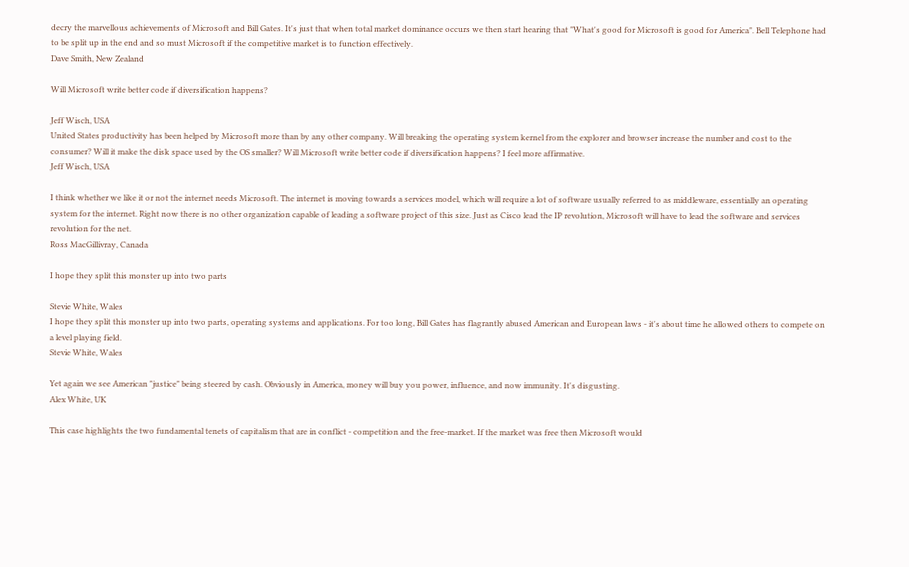decry the marvellous achievements of Microsoft and Bill Gates. It's just that when total market dominance occurs we then start hearing that "What's good for Microsoft is good for America". Bell Telephone had to be split up in the end and so must Microsoft if the competitive market is to function effectively.
Dave Smith, New Zealand

Will Microsoft write better code if diversification happens?

Jeff Wisch, USA
United States productivity has been helped by Microsoft more than by any other company. Will breaking the operating system kernel from the explorer and browser increase the number and cost to the consumer? Will it make the disk space used by the OS smaller? Will Microsoft write better code if diversification happens? I feel more affirmative.
Jeff Wisch, USA

I think whether we like it or not the internet needs Microsoft. The internet is moving towards a services model, which will require a lot of software usually referred to as middleware, essentially an operating system for the internet. Right now there is no other organization capable of leading a software project of this size. Just as Cisco lead the IP revolution, Microsoft will have to lead the software and services revolution for the net.
Ross MacGillivray, Canada

I hope they split this monster up into two parts

Stevie White, Wales
I hope they split this monster up into two parts, operating systems and applications. For too long, Bill Gates has flagrantly abused American and European laws - it's about time he allowed others to compete on a level playing field.
Stevie White, Wales

Yet again we see American "justice" being steered by cash. Obviously in America, money will buy you power, influence, and now immunity. It's disgusting.
Alex White, UK

This case highlights the two fundamental tenets of capitalism that are in conflict - competition and the free-market. If the market was free then Microsoft would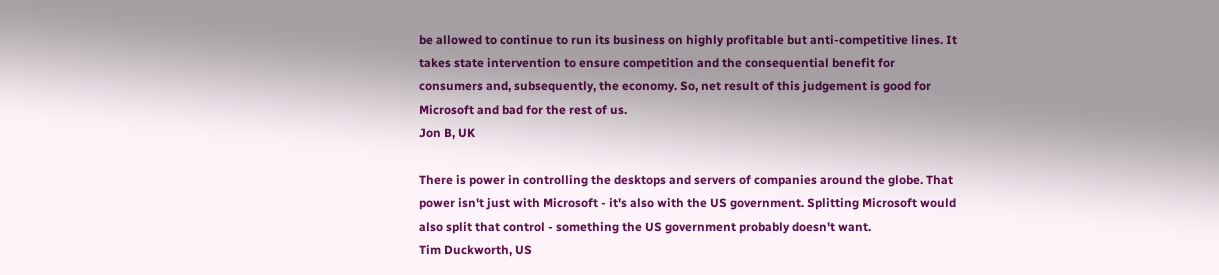be allowed to continue to run its business on highly profitable but anti-competitive lines. It takes state intervention to ensure competition and the consequential benefit for consumers and, subsequently, the economy. So, net result of this judgement is good for Microsoft and bad for the rest of us.
Jon B, UK

There is power in controlling the desktops and servers of companies around the globe. That power isn't just with Microsoft - it's also with the US government. Splitting Microsoft would also split that control - something the US government probably doesn't want.
Tim Duckworth, US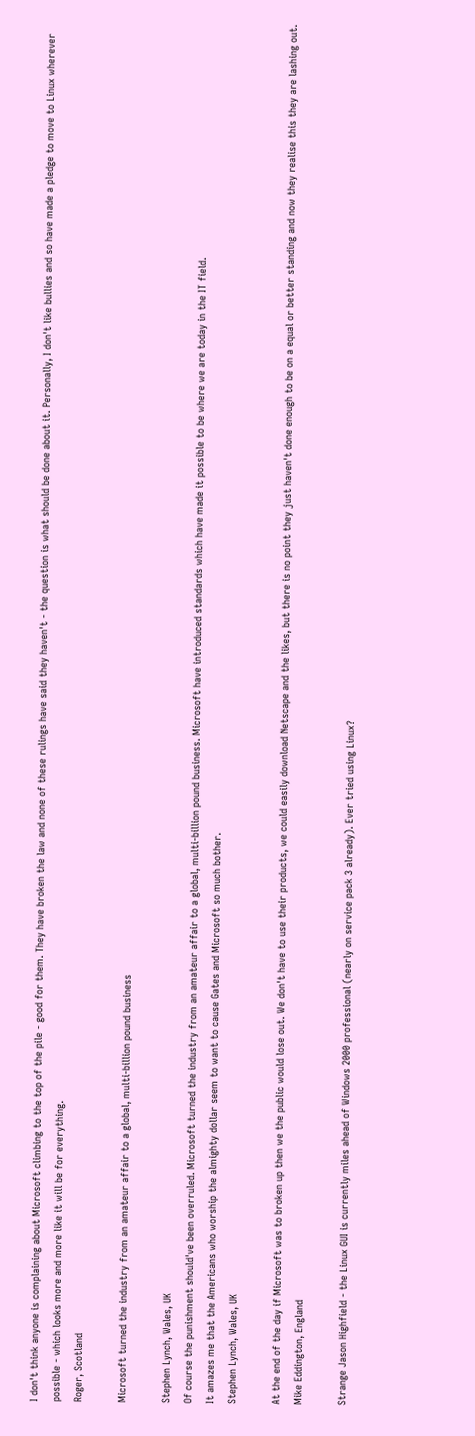I don't think anyone is complaining about Microsoft climbing to the top of the pile - good for them. They have broken the law and none of these rulings have said they haven't - the question is what should be done about it. Personally, I don't like bullies and so have made a pledge to move to Linux wherever possible - which looks more and more like it will be for everything.
Roger, Scotland

Microsoft turned the industry from an amateur affair to a global, multi-billion pound business

Stephen Lynch, Wales, UK
Of course the punishment should've been overruled. Microsoft turned the industry from an amateur affair to a global, multi-billion pound business. Microsoft have introduced standards which have made it possible to be where we are today in the IT field.
It amazes me that the Americans who worship the almighty dollar seem to want to cause Gates and Microsoft so much bother.
Stephen Lynch, Wales, UK

At the end of the day if Microsoft was to broken up then we the public would lose out. We don't have to use their products, we could easily download Netscape and the likes, but there is no point they just haven't done enough to be on a equal or better standing and now they realise this they are lashing out.
Mike Eddington, England

Strange Jason Highfield - the Linux GUI is currently miles ahead of Windows 2000 professional (nearly on service pack 3 already). Ever tried using Linux?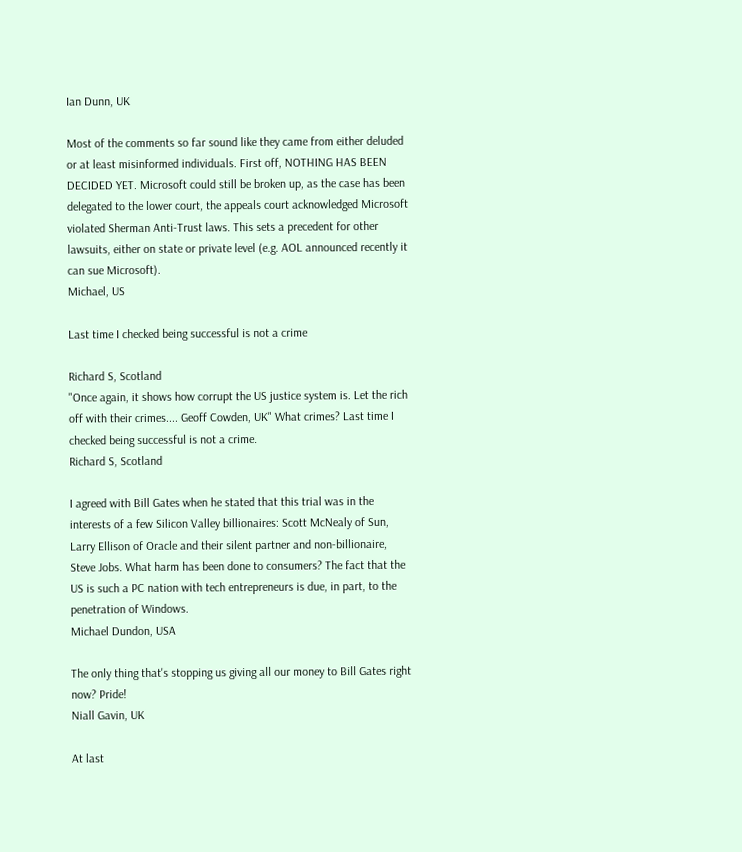Ian Dunn, UK

Most of the comments so far sound like they came from either deluded or at least misinformed individuals. First off, NOTHING HAS BEEN DECIDED YET. Microsoft could still be broken up, as the case has been delegated to the lower court, the appeals court acknowledged Microsoft violated Sherman Anti-Trust laws. This sets a precedent for other lawsuits, either on state or private level (e.g. AOL announced recently it can sue Microsoft).
Michael, US

Last time I checked being successful is not a crime

Richard S, Scotland
"Once again, it shows how corrupt the US justice system is. Let the rich off with their crimes.... Geoff Cowden, UK" What crimes? Last time I checked being successful is not a crime.
Richard S, Scotland

I agreed with Bill Gates when he stated that this trial was in the interests of a few Silicon Valley billionaires: Scott McNealy of Sun, Larry Ellison of Oracle and their silent partner and non-billionaire, Steve Jobs. What harm has been done to consumers? The fact that the US is such a PC nation with tech entrepreneurs is due, in part, to the penetration of Windows.
Michael Dundon, USA

The only thing that's stopping us giving all our money to Bill Gates right now? Pride!
Niall Gavin, UK

At last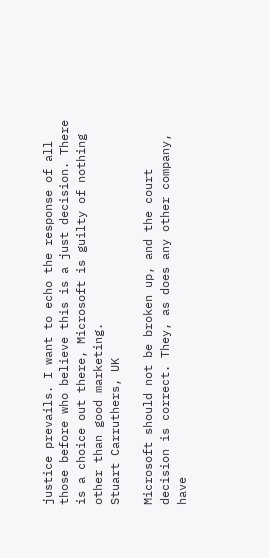justice prevails. I want to echo the response of all those before who believe this is a just decision. There is a choice out there, Microsoft is guilty of nothing other than good marketing.
Stuart Carruthers, UK

Microsoft should not be broken up, and the court decision is correct. They, as does any other company, have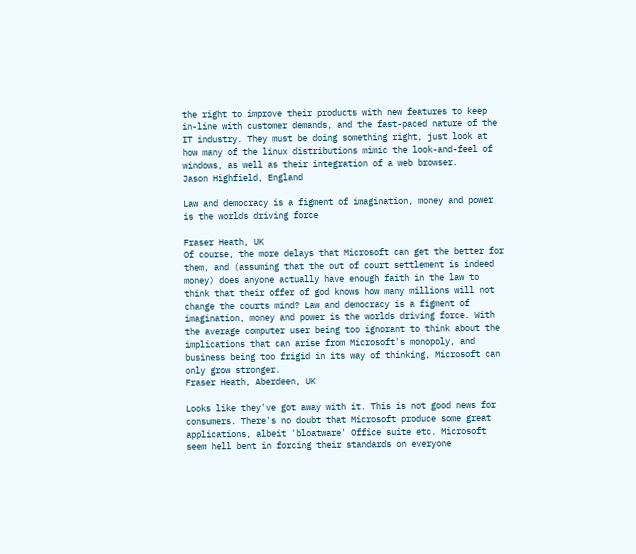the right to improve their products with new features to keep in-line with customer demands, and the fast-paced nature of the IT industry. They must be doing something right, just look at how many of the linux distributions mimic the look-and-feel of windows, as well as their integration of a web browser.
Jason Highfield, England

Law and democracy is a figment of imagination, money and power is the worlds driving force

Fraser Heath, UK
Of course, the more delays that Microsoft can get the better for them, and (assuming that the out of court settlement is indeed money) does anyone actually have enough faith in the law to think that their offer of god knows how many millions will not change the courts mind? Law and democracy is a figment of imagination, money and power is the worlds driving force. With the average computer user being too ignorant to think about the implications that can arise from Microsoft's monopoly, and business being too frigid in its way of thinking, Microsoft can only grow stronger.
Fraser Heath, Aberdeen, UK

Looks like they've got away with it. This is not good news for consumers. There's no doubt that Microsoft produce some great applications, albeit 'bloatware' Office suite etc. Microsoft seem hell bent in forcing their standards on everyone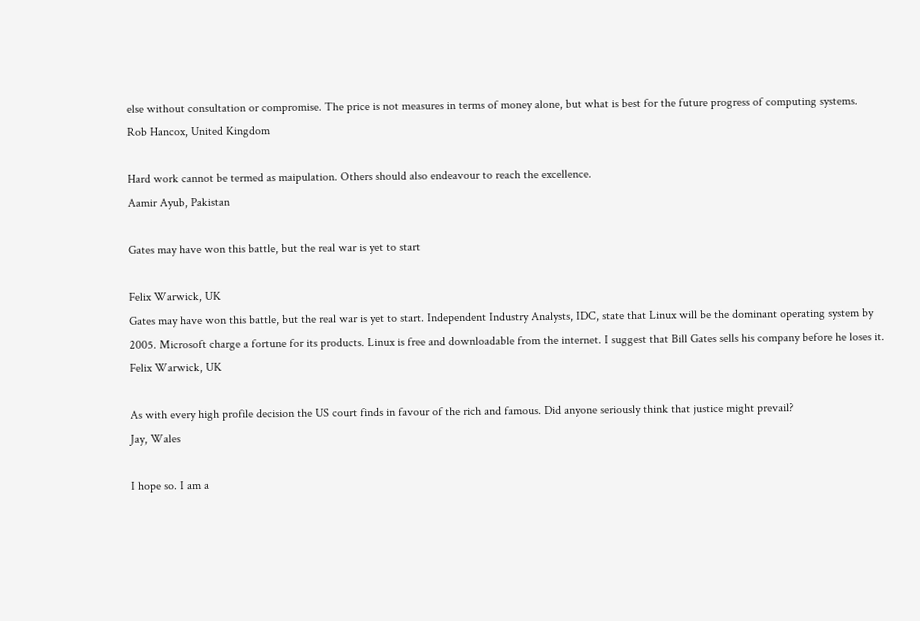else without consultation or compromise. The price is not measures in terms of money alone, but what is best for the future progress of computing systems.
Rob Hancox, United Kingdom

Hard work cannot be termed as maipulation. Others should also endeavour to reach the excellence.
Aamir Ayub, Pakistan

Gates may have won this battle, but the real war is yet to start

Felix Warwick, UK
Gates may have won this battle, but the real war is yet to start. Independent Industry Analysts, IDC, state that Linux will be the dominant operating system by 2005. Microsoft charge a fortune for its products. Linux is free and downloadable from the internet. I suggest that Bill Gates sells his company before he loses it.
Felix Warwick, UK

As with every high profile decision the US court finds in favour of the rich and famous. Did anyone seriously think that justice might prevail?
Jay, Wales

I hope so. I am a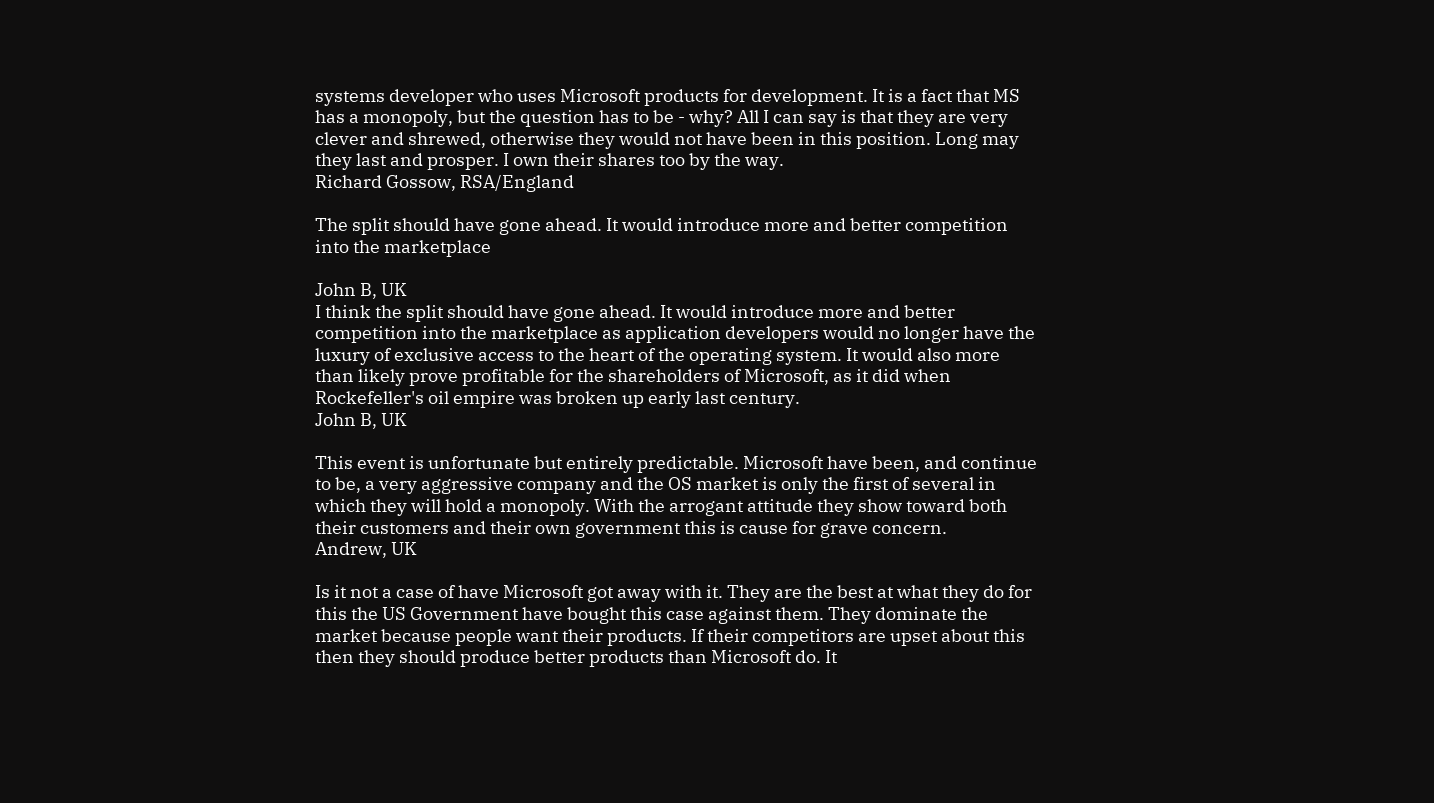systems developer who uses Microsoft products for development. It is a fact that MS has a monopoly, but the question has to be - why? All I can say is that they are very clever and shrewed, otherwise they would not have been in this position. Long may they last and prosper. I own their shares too by the way.
Richard Gossow, RSA/England

The split should have gone ahead. It would introduce more and better competition into the marketplace

John B, UK
I think the split should have gone ahead. It would introduce more and better competition into the marketplace as application developers would no longer have the luxury of exclusive access to the heart of the operating system. It would also more than likely prove profitable for the shareholders of Microsoft, as it did when Rockefeller's oil empire was broken up early last century.
John B, UK

This event is unfortunate but entirely predictable. Microsoft have been, and continue to be, a very aggressive company and the OS market is only the first of several in which they will hold a monopoly. With the arrogant attitude they show toward both their customers and their own government this is cause for grave concern.
Andrew, UK

Is it not a case of have Microsoft got away with it. They are the best at what they do for this the US Government have bought this case against them. They dominate the market because people want their products. If their competitors are upset about this then they should produce better products than Microsoft do. It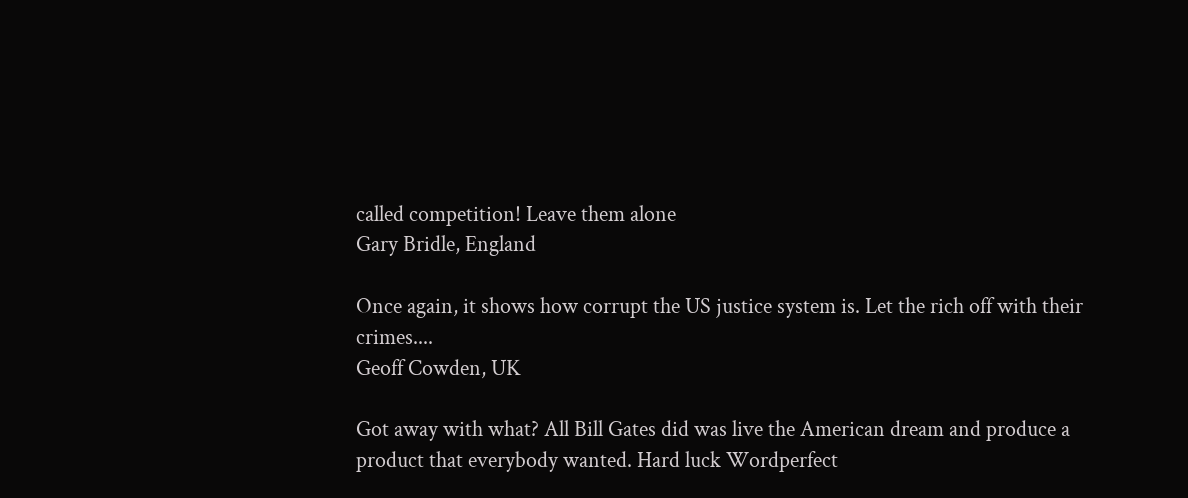called competition! Leave them alone
Gary Bridle, England

Once again, it shows how corrupt the US justice system is. Let the rich off with their crimes....
Geoff Cowden, UK

Got away with what? All Bill Gates did was live the American dream and produce a product that everybody wanted. Hard luck Wordperfect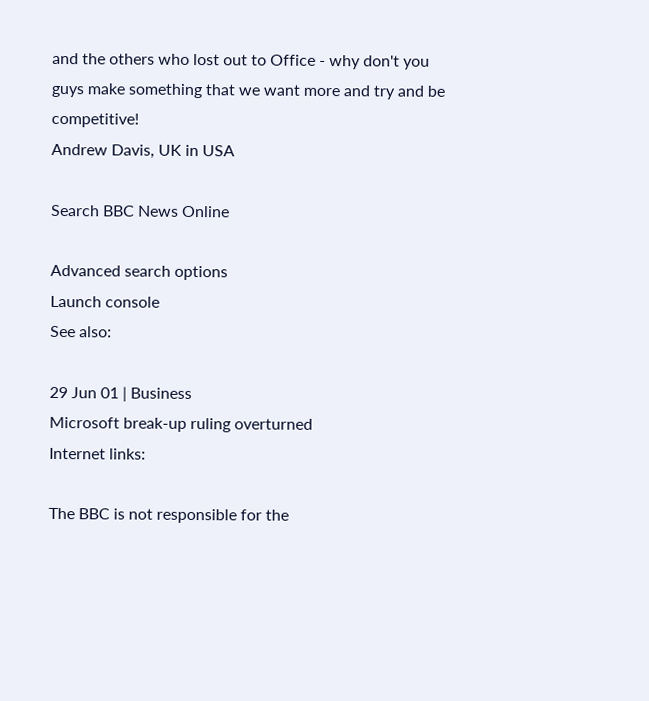and the others who lost out to Office - why don't you guys make something that we want more and try and be competitive!
Andrew Davis, UK in USA

Search BBC News Online

Advanced search options
Launch console
See also:

29 Jun 01 | Business
Microsoft break-up ruling overturned
Internet links:

The BBC is not responsible for the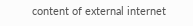content of external internet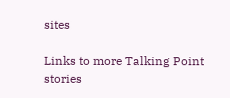sites

Links to more Talking Point stories